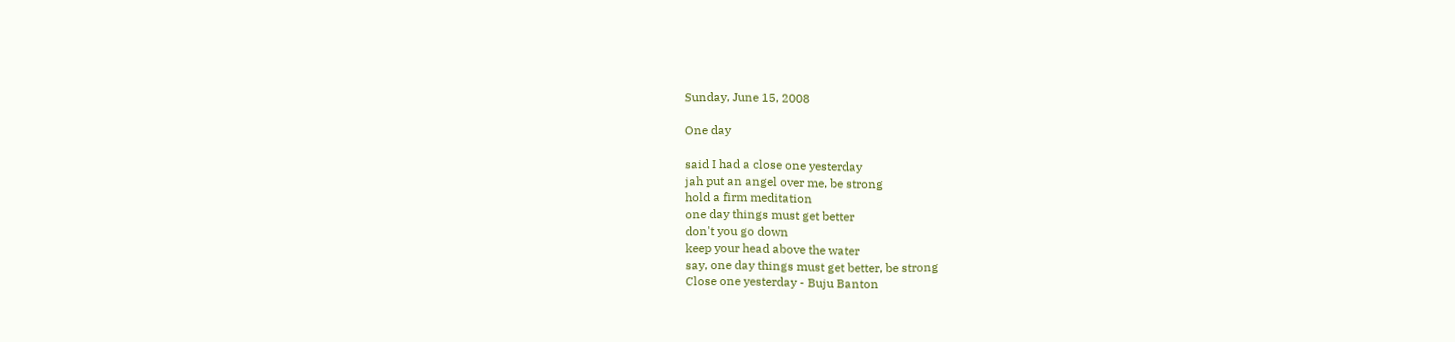Sunday, June 15, 2008

One day

said I had a close one yesterday
jah put an angel over me, be strong
hold a firm meditation
one day things must get better
don't you go down
keep your head above the water
say, one day things must get better, be strong
Close one yesterday - Buju Banton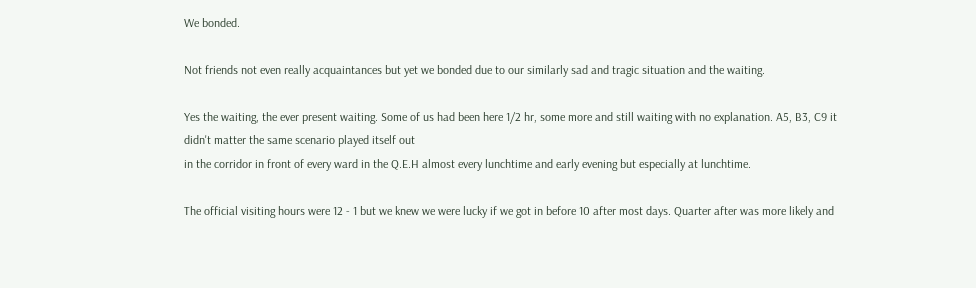We bonded.

Not friends not even really acquaintances but yet we bonded due to our similarly sad and tragic situation and the waiting.

Yes the waiting, the ever present waiting. Some of us had been here 1/2 hr, some more and still waiting with no explanation. A5, B3, C9 it didn't matter the same scenario played itself out
in the corridor in front of every ward in the Q.E.H almost every lunchtime and early evening but especially at lunchtime.

The official visiting hours were 12 - 1 but we knew we were lucky if we got in before 10 after most days. Quarter after was more likely and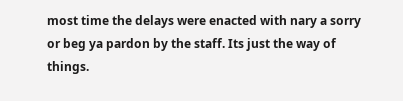most time the delays were enacted with nary a sorry or beg ya pardon by the staff. Its just the way of things.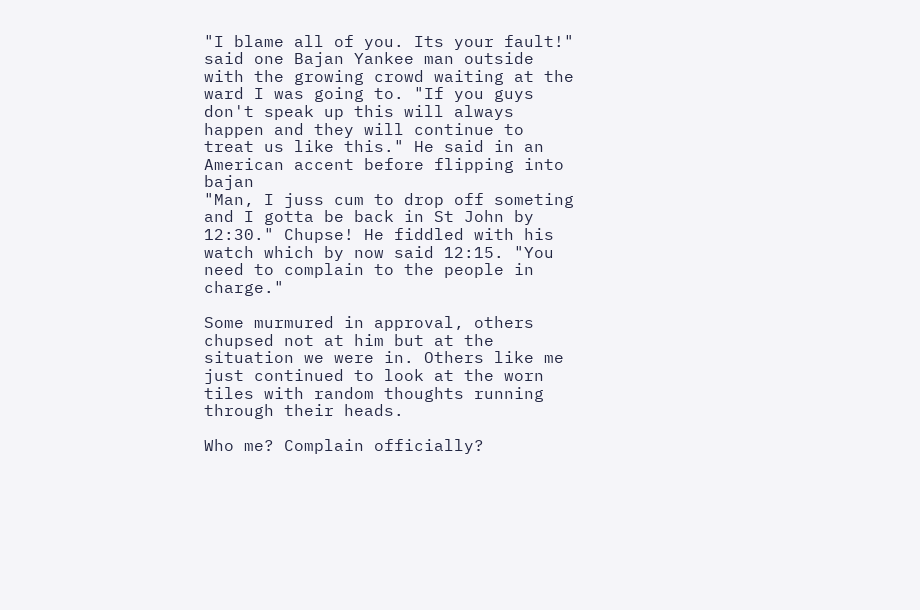"I blame all of you. Its your fault!" said one Bajan Yankee man outside with the growing crowd waiting at the ward I was going to. "If you guys don't speak up this will always happen and they will continue to treat us like this." He said in an American accent before flipping into bajan
"Man, I juss cum to drop off someting and I gotta be back in St John by 12:30." Chupse! He fiddled with his watch which by now said 12:15. "You need to complain to the people in charge."

Some murmured in approval, others chupsed not at him but at the situation we were in. Others like me just continued to look at the worn tiles with random thoughts running through their heads.

Who me? Complain officially?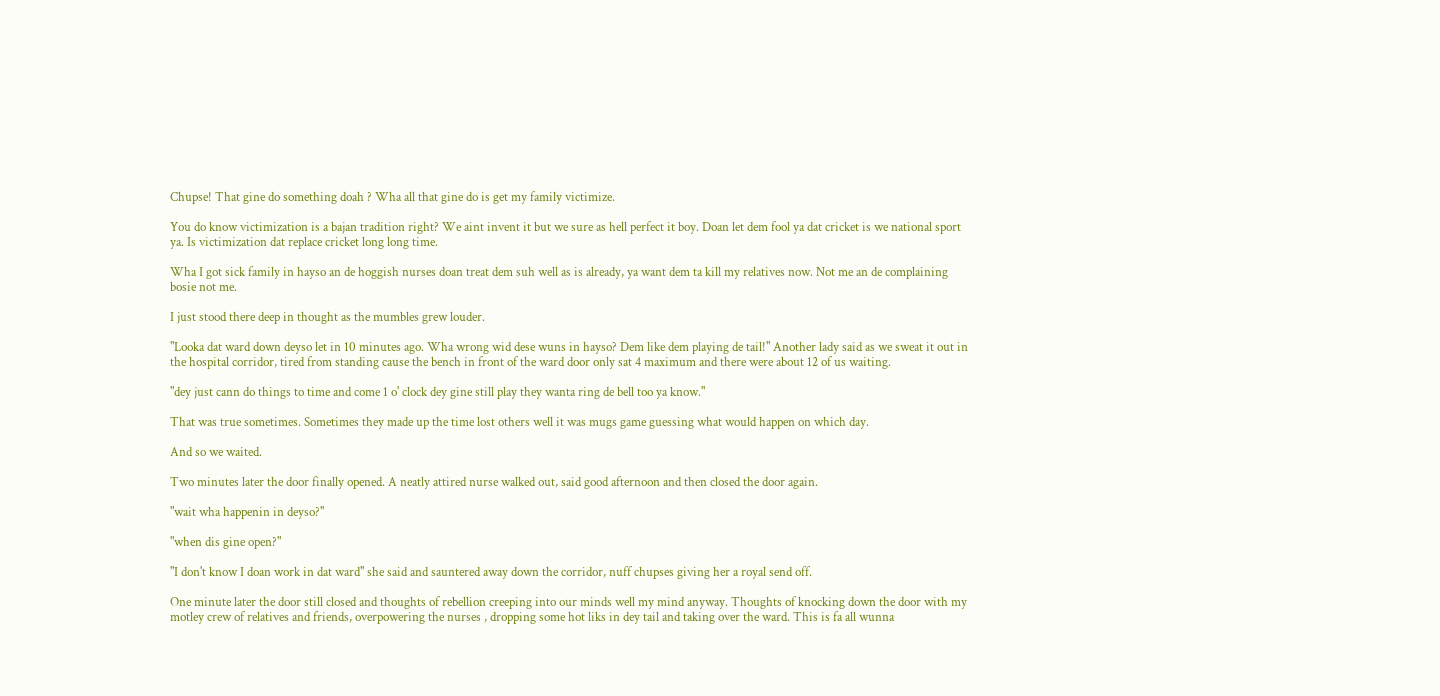Chupse! That gine do something doah ? Wha all that gine do is get my family victimize.

You do know victimization is a bajan tradition right? We aint invent it but we sure as hell perfect it boy. Doan let dem fool ya dat cricket is we national sport ya. Is victimization dat replace cricket long long time.

Wha I got sick family in hayso an de hoggish nurses doan treat dem suh well as is already, ya want dem ta kill my relatives now. Not me an de complaining bosie not me.

I just stood there deep in thought as the mumbles grew louder.

"Looka dat ward down deyso let in 10 minutes ago. Wha wrong wid dese wuns in hayso? Dem like dem playing de tail!" Another lady said as we sweat it out in the hospital corridor, tired from standing cause the bench in front of the ward door only sat 4 maximum and there were about 12 of us waiting.

"dey just cann do things to time and come 1 o' clock dey gine still play they wanta ring de bell too ya know."

That was true sometimes. Sometimes they made up the time lost others well it was mugs game guessing what would happen on which day.

And so we waited.

Two minutes later the door finally opened. A neatly attired nurse walked out, said good afternoon and then closed the door again.

"wait wha happenin in deyso?"

"when dis gine open?"

"I don't know I doan work in dat ward" she said and sauntered away down the corridor, nuff chupses giving her a royal send off.

One minute later the door still closed and thoughts of rebellion creeping into our minds well my mind anyway. Thoughts of knocking down the door with my motley crew of relatives and friends, overpowering the nurses , dropping some hot liks in dey tail and taking over the ward. This is fa all wunna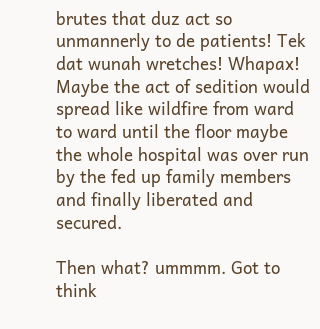brutes that duz act so unmannerly to de patients! Tek dat wunah wretches! Whapax! Maybe the act of sedition would spread like wildfire from ward to ward until the floor maybe the whole hospital was over run by the fed up family members and finally liberated and secured.

Then what? ummmm. Got to think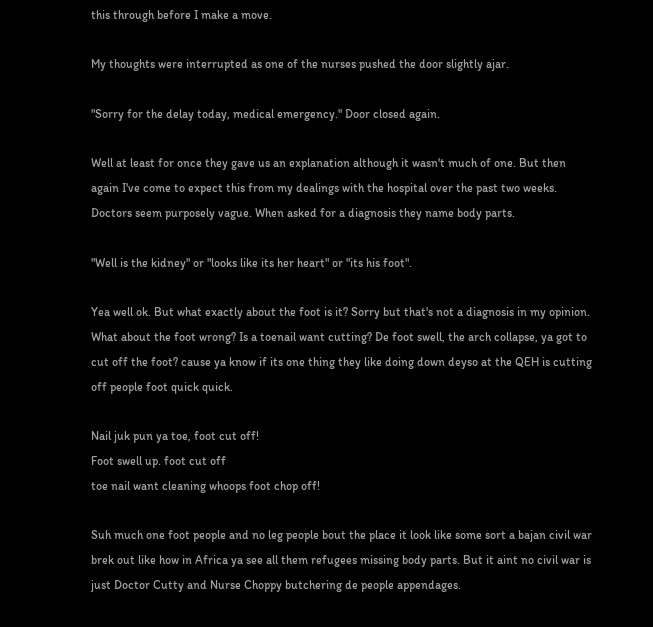this through before I make a move.

My thoughts were interrupted as one of the nurses pushed the door slightly ajar.

"Sorry for the delay today, medical emergency." Door closed again.

Well at least for once they gave us an explanation although it wasn't much of one. But then again I've come to expect this from my dealings with the hospital over the past two weeks. Doctors seem purposely vague. When asked for a diagnosis they name body parts.

"Well is the kidney" or "looks like its her heart" or "its his foot".

Yea well ok. But what exactly about the foot is it? Sorry but that's not a diagnosis in my opinion.
What about the foot wrong? Is a toenail want cutting? De foot swell, the arch collapse, ya got to cut off the foot? cause ya know if its one thing they like doing down deyso at the QEH is cutting off people foot quick quick.

Nail juk pun ya toe, foot cut off!
Foot swell up. foot cut off
toe nail want cleaning whoops foot chop off!

Suh much one foot people and no leg people bout the place it look like some sort a bajan civil war brek out like how in Africa ya see all them refugees missing body parts. But it aint no civil war is just Doctor Cutty and Nurse Choppy butchering de people appendages.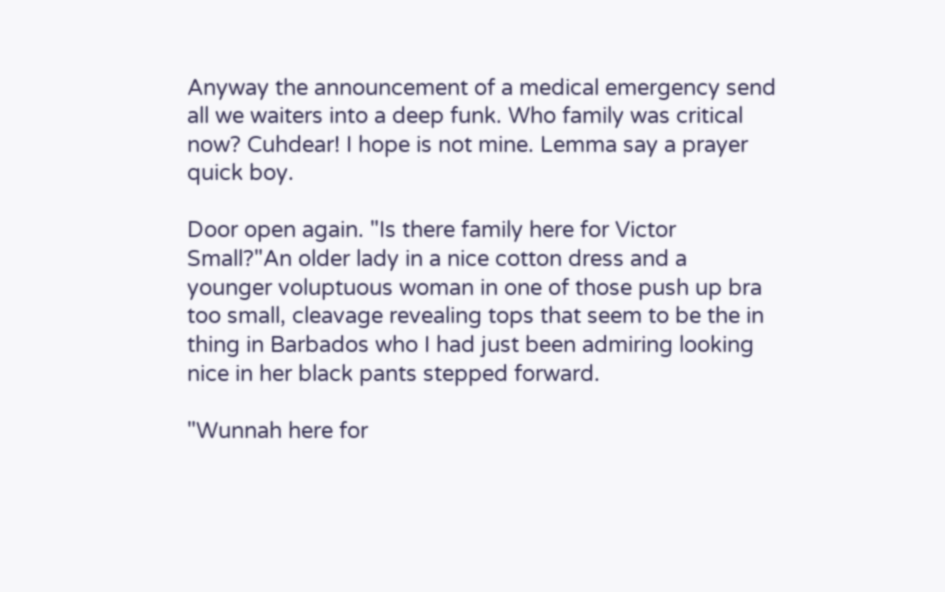Anyway the announcement of a medical emergency send all we waiters into a deep funk. Who family was critical now? Cuhdear! I hope is not mine. Lemma say a prayer quick boy.

Door open again. "Is there family here for Victor Small?"An older lady in a nice cotton dress and a younger voluptuous woman in one of those push up bra too small, cleavage revealing tops that seem to be the in thing in Barbados who I had just been admiring looking nice in her black pants stepped forward.

"Wunnah here for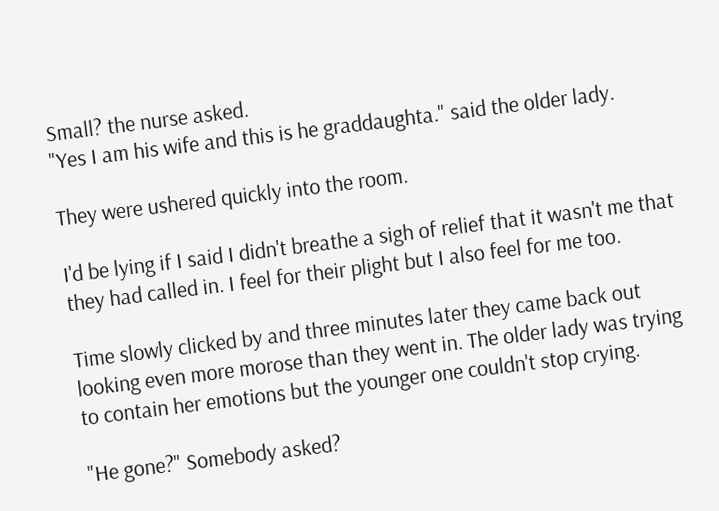Small? the nurse asked.
"Yes I am his wife and this is he graddaughta." said the older lady.

They were ushered quickly into the room.

I'd be lying if I said I didn't breathe a sigh of relief that it wasn't me that they had called in. I feel for their plight but I also feel for me too.

Time slowly clicked by and three minutes later they came back out looking even more morose than they went in. The older lady was trying to contain her emotions but the younger one couldn't stop crying.

"He gone?" Somebody asked?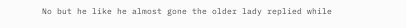No but he like he almost gone the older lady replied while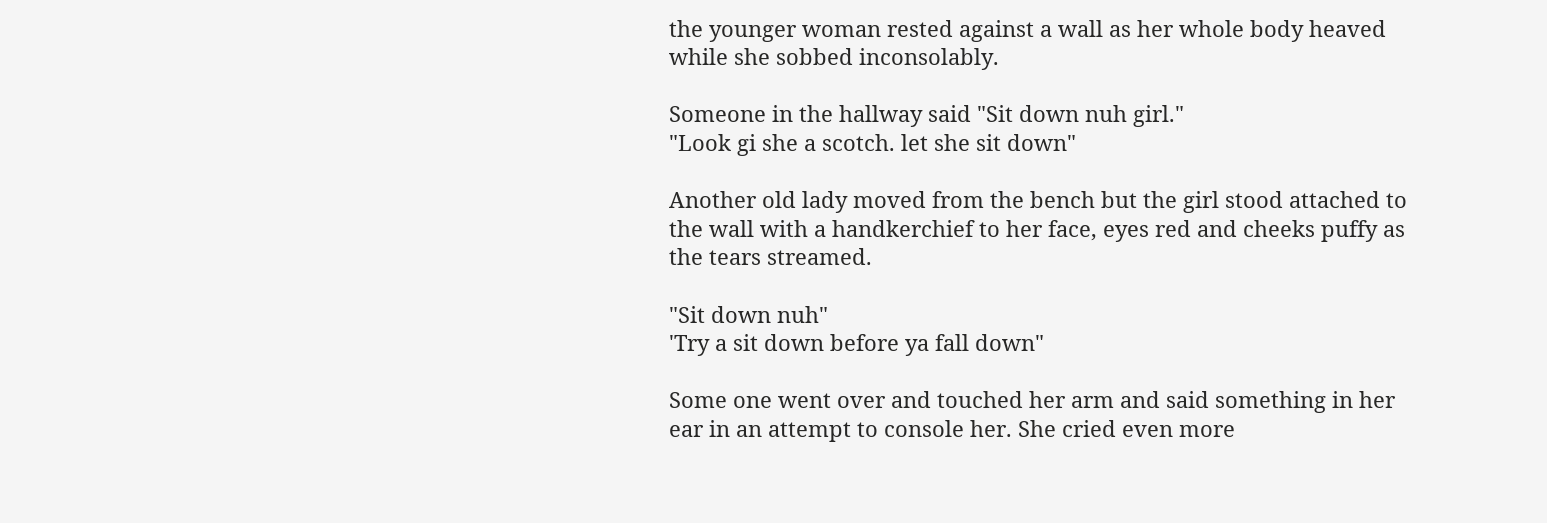the younger woman rested against a wall as her whole body heaved while she sobbed inconsolably.

Someone in the hallway said "Sit down nuh girl."
"Look gi she a scotch. let she sit down"

Another old lady moved from the bench but the girl stood attached to the wall with a handkerchief to her face, eyes red and cheeks puffy as the tears streamed.

"Sit down nuh"
'Try a sit down before ya fall down"

Some one went over and touched her arm and said something in her ear in an attempt to console her. She cried even more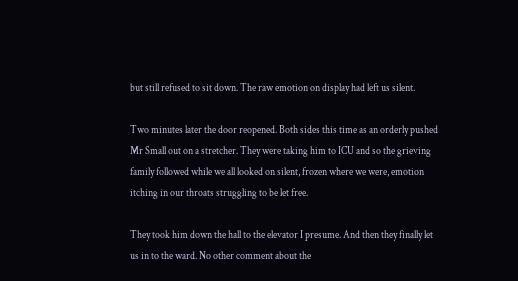but still refused to sit down. The raw emotion on display had left us silent.

Two minutes later the door reopened. Both sides this time as an orderly pushed Mr Small out on a stretcher. They were taking him to ICU and so the grieving family followed while we all looked on silent, frozen where we were, emotion itching in our throats struggling to be let free.

They took him down the hall to the elevator I presume. And then they finally let us in to the ward. No other comment about the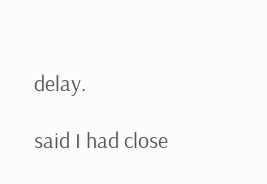delay.

said I had close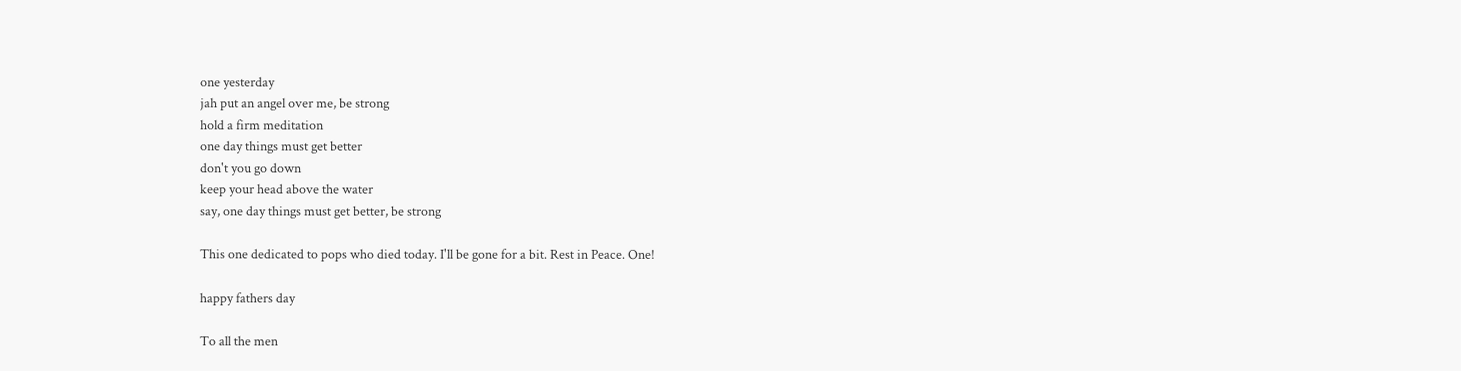one yesterday
jah put an angel over me, be strong
hold a firm meditation
one day things must get better
don't you go down
keep your head above the water
say, one day things must get better, be strong

This one dedicated to pops who died today. I'll be gone for a bit. Rest in Peace. One!

happy fathers day

To all the men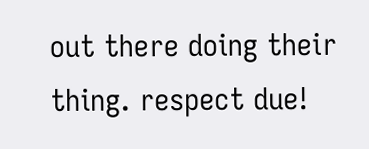out there doing their thing. respect due!